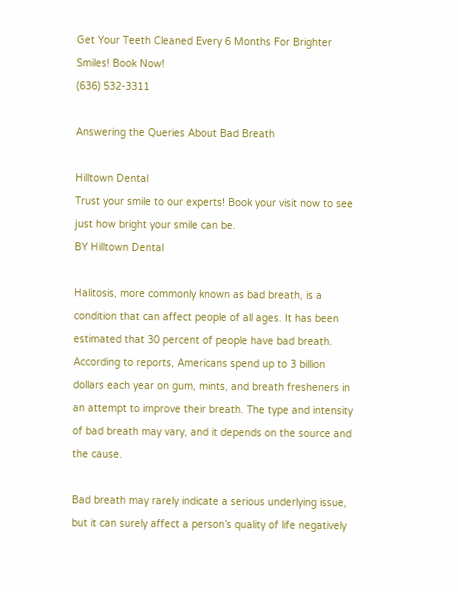Get Your Teeth Cleaned Every 6 Months For Brighter Smiles! Book Now!
(636) 532-3311

Answering the Queries About Bad Breath

Hilltown Dental
Trust your smile to our experts! Book your visit now to see just how bright your smile can be.
BY Hilltown Dental

Halitosis, more commonly known as bad breath, is a condition that can affect people of all ages. It has been estimated that 30 percent of people have bad breath. According to reports, Americans spend up to 3 billion dollars each year on gum, mints, and breath fresheners in an attempt to improve their breath. The type and intensity of bad breath may vary, and it depends on the source and the cause.

Bad breath may rarely indicate a serious underlying issue, but it can surely affect a person’s quality of life negatively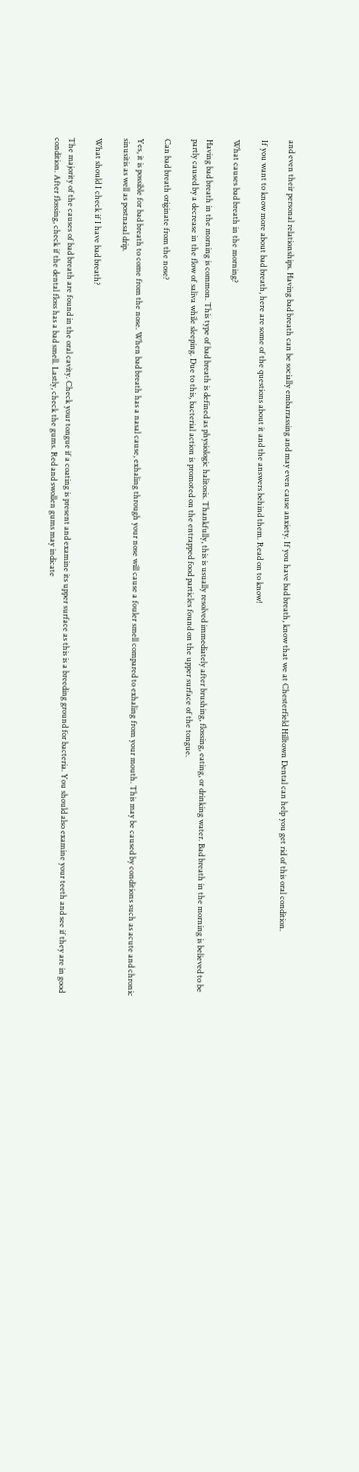and even their personal relationships. Having bad breath can be socially embarrassing and may even cause anxiety. If you have bad breath, know that we at Chesterfield Hilltown Dental can help you get rid of this oral condition.

If you want to know more about bad breath, here are some of the questions about it and the answers behind them. Read on to know!

What causes bad breath in the morning?

Having bad breath in the morning is common. This type of bad breath is defined as physiologic halitosis. Thankfully, this is usually resolved immediately after brushing, flossing, eating, or drinking water. Bad breath in the morning is believed to be partly caused by a decrease in the flow of saliva while sleeping. Due to this, bacterial action is promoted on the entrapped food particles found on the upper surface of the tongue.

Can bad breath originate from the nose?

Yes, it is possible for bad breath to come from the nose. When bad breath has a nasal cause, exhaling through your nose will cause a fouler smell compared to exhaling from your mouth. This may be caused by conditions such as acute and chronic sinusitis as well as postnasal drip.

What should I check if I have bad breath?

The majority of the causes of bad breath are found in the oral cavity. Check your tongue if a coating is present and examine its upper surface as this is a breeding ground for bacteria. You should also examine your teeth and see if they are in good condition. After flossing, check if the dental floss has a bad smell. Lastly, check the gums. Red and swollen gums may indicate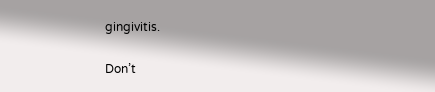gingivitis.

Don’t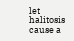let halitosis cause a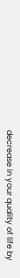decrease in your quality of life by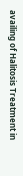availing of Halitosis Treatment in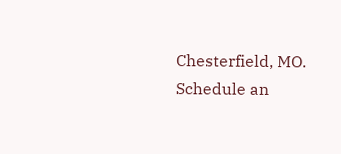Chesterfield, MO. Schedule an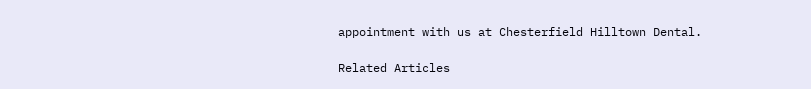appointment with us at Chesterfield Hilltown Dental.

Related Articles